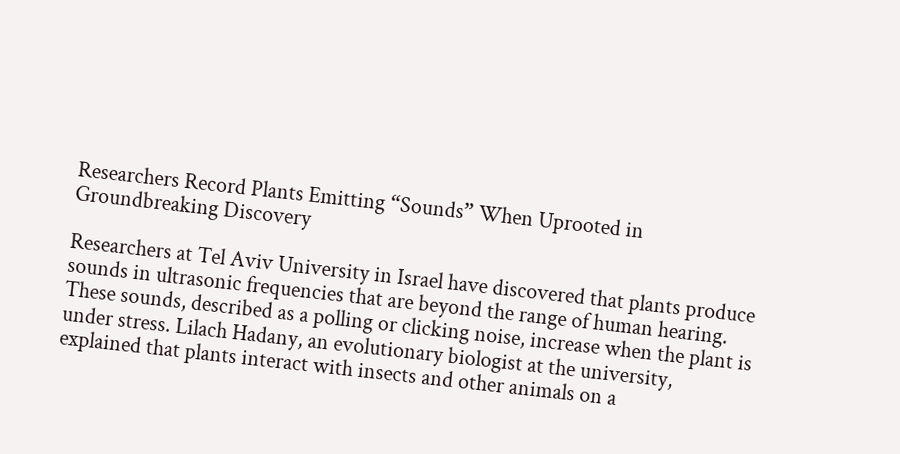Researchers Record Plants Emitting “Sounds” When Uprooted in Groundbreaking Discovery

Researchers at Tel Aviv University in Israel have discovered that plants produce sounds in ultrasonic frequencies that are beyond the range of human hearing. These sounds, described as a polling or clicking noise, increase when the plant is under stress. Lilach Hadany, an evolutionary biologist at the university, explained that plants interact with insects and other animals on a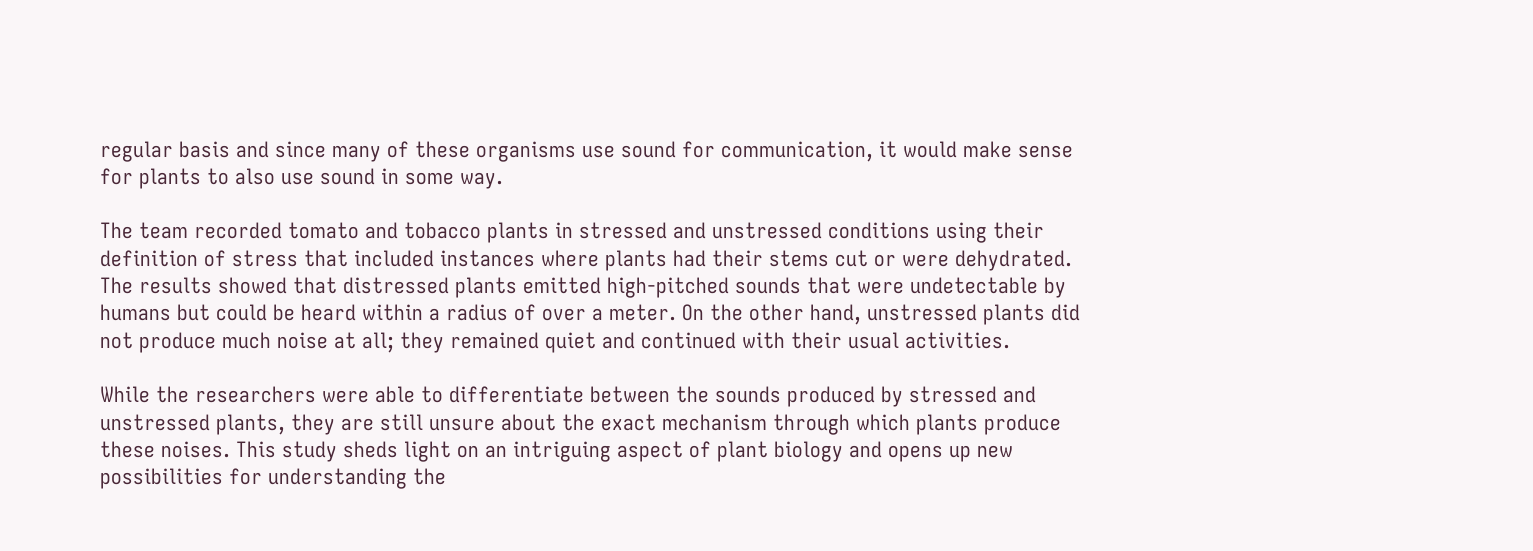regular basis and since many of these organisms use sound for communication, it would make sense for plants to also use sound in some way.

The team recorded tomato and tobacco plants in stressed and unstressed conditions using their definition of stress that included instances where plants had their stems cut or were dehydrated. The results showed that distressed plants emitted high-pitched sounds that were undetectable by humans but could be heard within a radius of over a meter. On the other hand, unstressed plants did not produce much noise at all; they remained quiet and continued with their usual activities.

While the researchers were able to differentiate between the sounds produced by stressed and unstressed plants, they are still unsure about the exact mechanism through which plants produce these noises. This study sheds light on an intriguing aspect of plant biology and opens up new possibilities for understanding the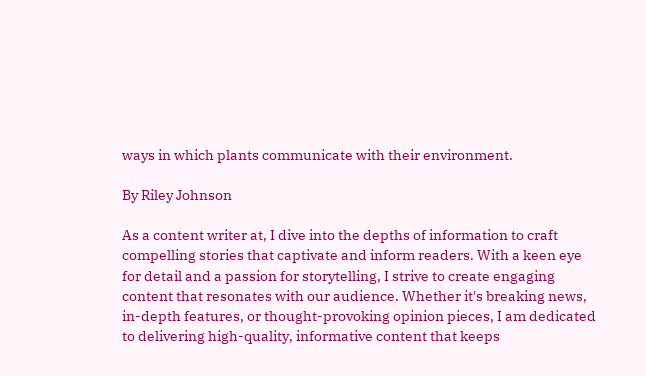ways in which plants communicate with their environment.

By Riley Johnson

As a content writer at, I dive into the depths of information to craft compelling stories that captivate and inform readers. With a keen eye for detail and a passion for storytelling, I strive to create engaging content that resonates with our audience. Whether it's breaking news, in-depth features, or thought-provoking opinion pieces, I am dedicated to delivering high-quality, informative content that keeps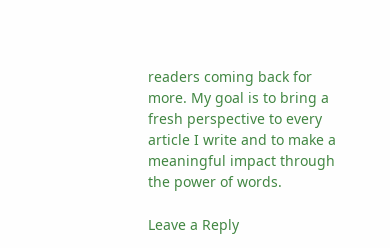readers coming back for more. My goal is to bring a fresh perspective to every article I write and to make a meaningful impact through the power of words.

Leave a Reply